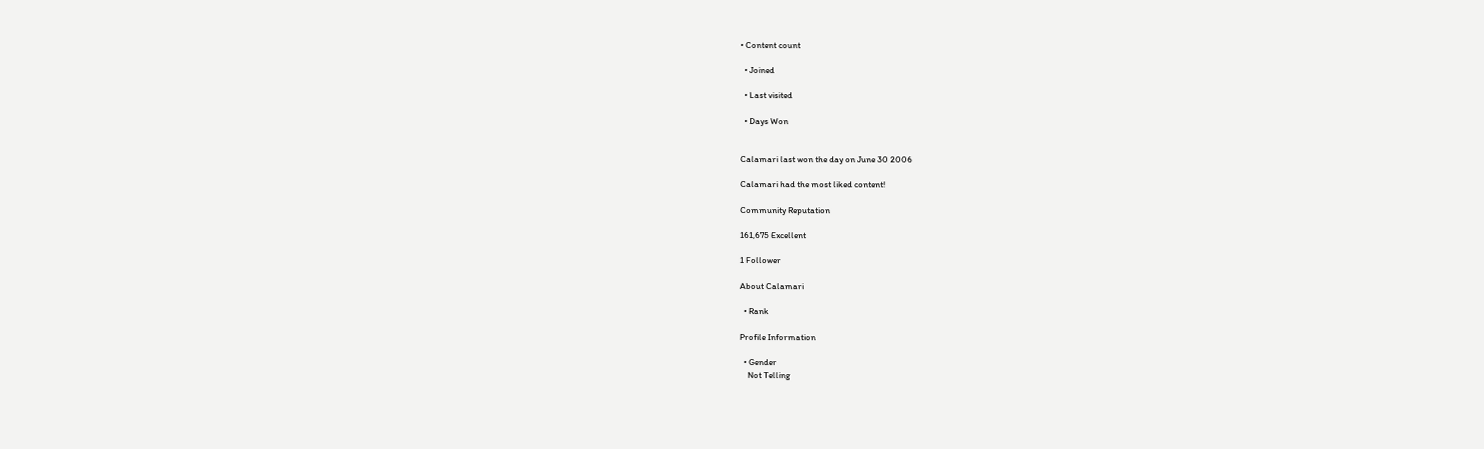• Content count

  • Joined

  • Last visited

  • Days Won


Calamari last won the day on June 30 2006

Calamari had the most liked content!

Community Reputation

161,675 Excellent

1 Follower

About Calamari

  • Rank

Profile Information

  • Gender
    Not Telling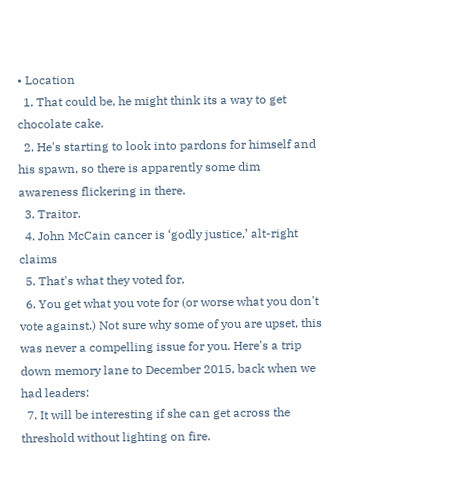• Location
  1. That could be, he might think its a way to get chocolate cake.
  2. He's starting to look into pardons for himself and his spawn, so there is apparently some dim awareness flickering in there.
  3. Traitor.
  4. John McCain cancer is ‘godly justice,’ alt-right claims
  5. That's what they voted for.
  6. You get what you vote for (or worse what you don't vote against.) Not sure why some of you are upset, this was never a compelling issue for you. Here's a trip down memory lane to December 2015, back when we had leaders:
  7. It will be interesting if she can get across the threshold without lighting on fire.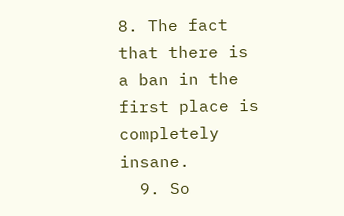8. The fact that there is a ban in the first place is completely insane.
  9. So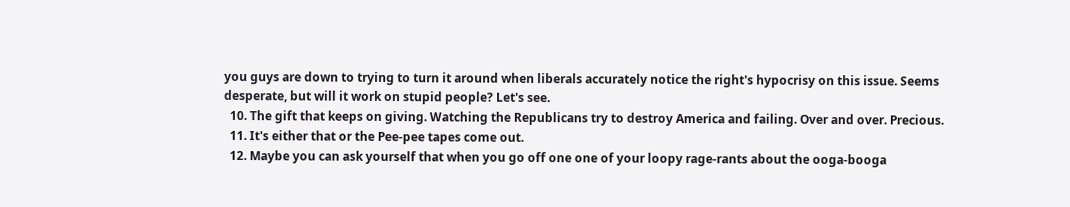you guys are down to trying to turn it around when liberals accurately notice the right's hypocrisy on this issue. Seems desperate, but will it work on stupid people? Let's see.
  10. The gift that keeps on giving. Watching the Republicans try to destroy America and failing. Over and over. Precious.
  11. It's either that or the Pee-pee tapes come out.
  12. Maybe you can ask yourself that when you go off one one of your loopy rage-rants about the ooga-booga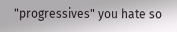"progressives" you hate so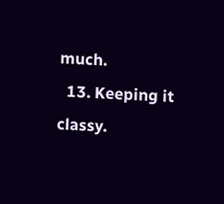much.
  13. Keeping it classy.